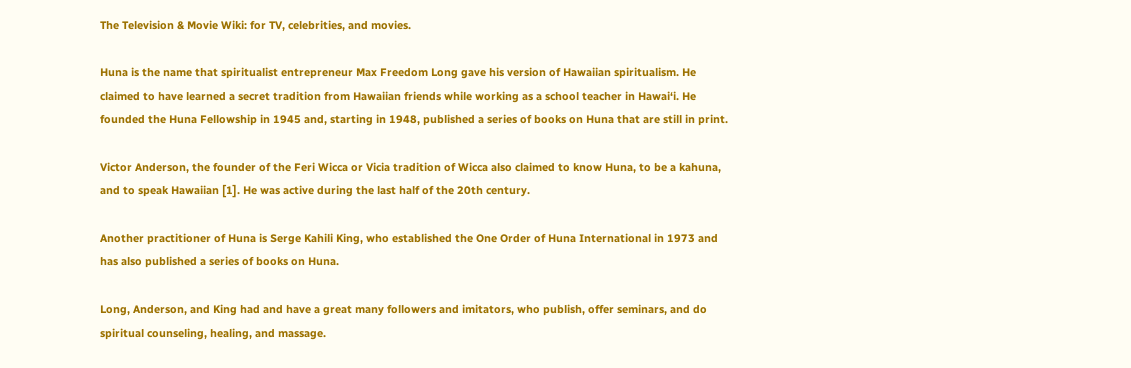The Television & Movie Wiki: for TV, celebrities, and movies.

Huna is the name that spiritualist entrepreneur Max Freedom Long gave his version of Hawaiian spiritualism. He claimed to have learned a secret tradition from Hawaiian friends while working as a school teacher in Hawai‘i. He founded the Huna Fellowship in 1945 and, starting in 1948, published a series of books on Huna that are still in print.

Victor Anderson, the founder of the Feri Wicca or Vicia tradition of Wicca also claimed to know Huna, to be a kahuna, and to speak Hawaiian [1]. He was active during the last half of the 20th century.

Another practitioner of Huna is Serge Kahili King, who established the One Order of Huna International in 1973 and has also published a series of books on Huna.

Long, Anderson, and King had and have a great many followers and imitators, who publish, offer seminars, and do spiritual counseling, healing, and massage.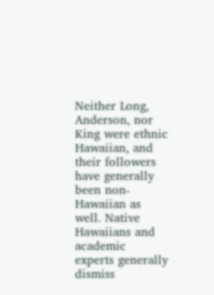Neither Long, Anderson, nor King were ethnic Hawaiian, and their followers have generally been non-Hawaiian as well. Native Hawaiians and academic experts generally dismiss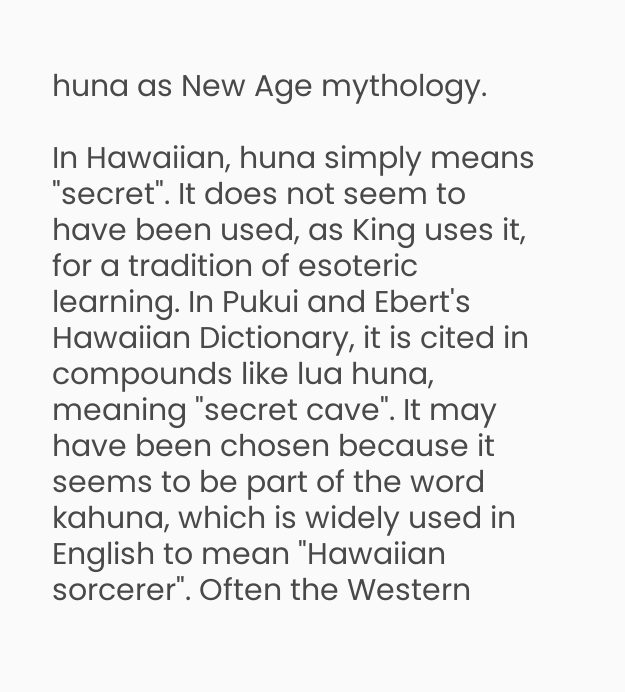huna as New Age mythology.

In Hawaiian, huna simply means "secret". It does not seem to have been used, as King uses it, for a tradition of esoteric learning. In Pukui and Ebert's Hawaiian Dictionary, it is cited in compounds like lua huna, meaning "secret cave". It may have been chosen because it seems to be part of the word kahuna, which is widely used in English to mean "Hawaiian sorcerer". Often the Western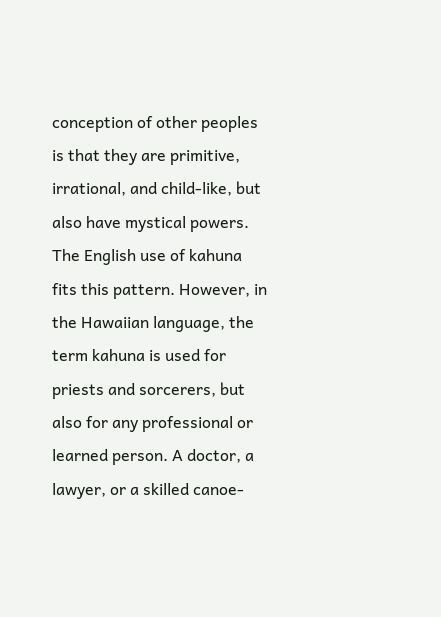conception of other peoples is that they are primitive, irrational, and child-like, but also have mystical powers. The English use of kahuna fits this pattern. However, in the Hawaiian language, the term kahuna is used for priests and sorcerers, but also for any professional or learned person. A doctor, a lawyer, or a skilled canoe-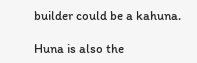builder could be a kahuna.

Huna is also the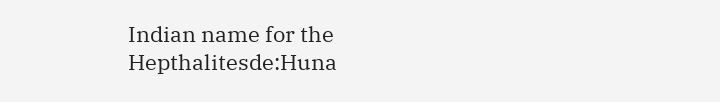Indian name for the Hepthalitesde:Huna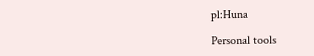pl:Huna

Personal tools